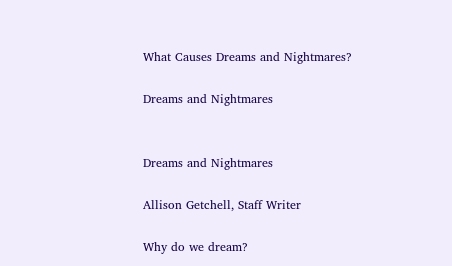What Causes Dreams and Nightmares?

Dreams and Nightmares


Dreams and Nightmares

Allison Getchell, Staff Writer

Why do we dream?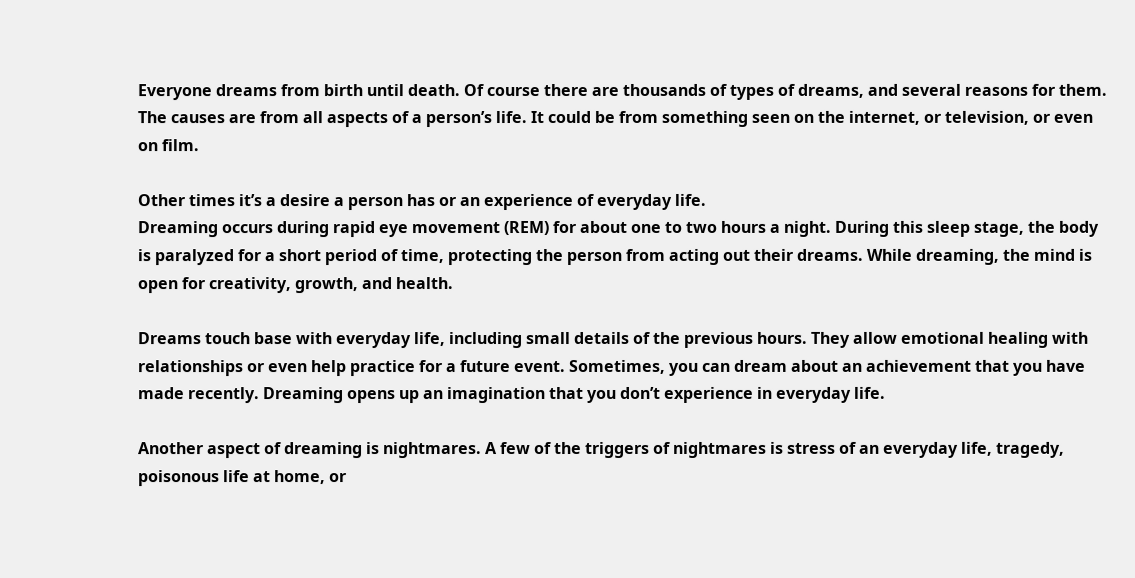Everyone dreams from birth until death. Of course there are thousands of types of dreams, and several reasons for them. The causes are from all aspects of a person’s life. It could be from something seen on the internet, or television, or even on film.

Other times it’s a desire a person has or an experience of everyday life.
Dreaming occurs during rapid eye movement (REM) for about one to two hours a night. During this sleep stage, the body is paralyzed for a short period of time, protecting the person from acting out their dreams. While dreaming, the mind is open for creativity, growth, and health.

Dreams touch base with everyday life, including small details of the previous hours. They allow emotional healing with relationships or even help practice for a future event. Sometimes, you can dream about an achievement that you have made recently. Dreaming opens up an imagination that you don’t experience in everyday life.

Another aspect of dreaming is nightmares. A few of the triggers of nightmares is stress of an everyday life, tragedy, poisonous life at home, or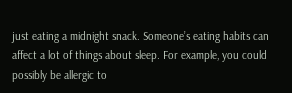just eating a midnight snack. Someone’s eating habits can affect a lot of things about sleep. For example, you could possibly be allergic to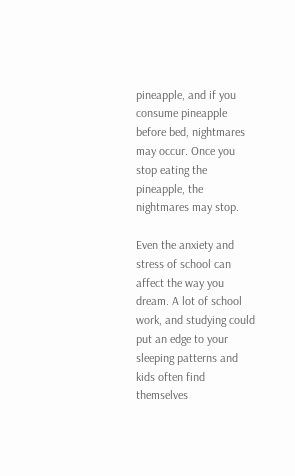pineapple, and if you consume pineapple before bed, nightmares may occur. Once you stop eating the pineapple, the nightmares may stop.

Even the anxiety and stress of school can affect the way you dream. A lot of school work, and studying could put an edge to your sleeping patterns and kids often find themselves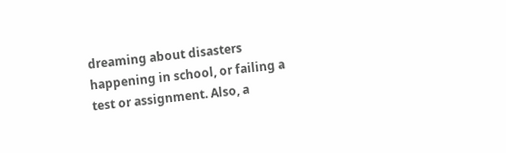dreaming about disasters happening in school, or failing a test or assignment. Also, a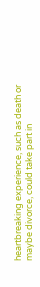heartbreaking experience, such as death or maybe divorce, could take part in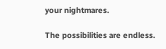your nightmares.

The possibilities are endless.